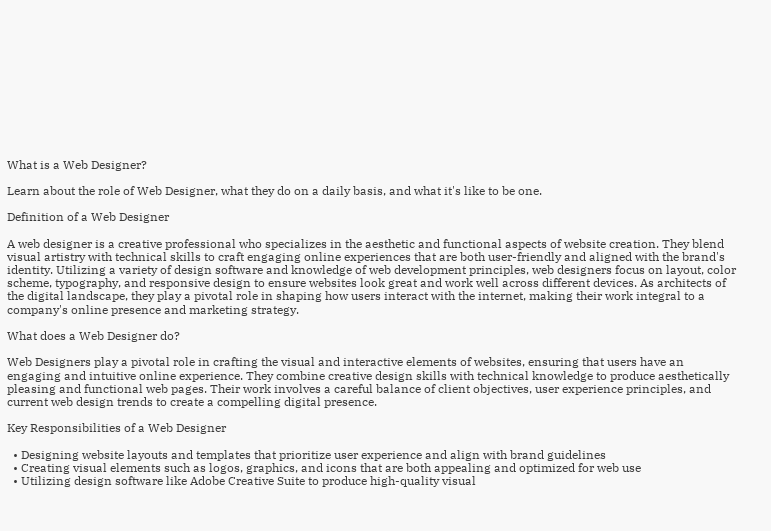What is a Web Designer?

Learn about the role of Web Designer, what they do on a daily basis, and what it's like to be one.

Definition of a Web Designer

A web designer is a creative professional who specializes in the aesthetic and functional aspects of website creation. They blend visual artistry with technical skills to craft engaging online experiences that are both user-friendly and aligned with the brand's identity. Utilizing a variety of design software and knowledge of web development principles, web designers focus on layout, color scheme, typography, and responsive design to ensure websites look great and work well across different devices. As architects of the digital landscape, they play a pivotal role in shaping how users interact with the internet, making their work integral to a company's online presence and marketing strategy.

What does a Web Designer do?

Web Designers play a pivotal role in crafting the visual and interactive elements of websites, ensuring that users have an engaging and intuitive online experience. They combine creative design skills with technical knowledge to produce aesthetically pleasing and functional web pages. Their work involves a careful balance of client objectives, user experience principles, and current web design trends to create a compelling digital presence.

Key Responsibilities of a Web Designer

  • Designing website layouts and templates that prioritize user experience and align with brand guidelines
  • Creating visual elements such as logos, graphics, and icons that are both appealing and optimized for web use
  • Utilizing design software like Adobe Creative Suite to produce high-quality visual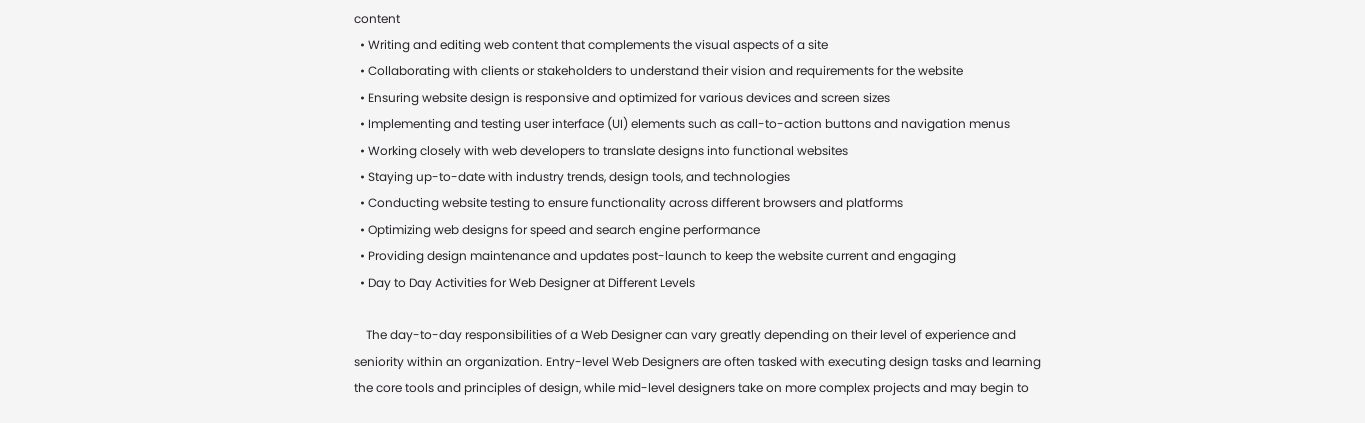content
  • Writing and editing web content that complements the visual aspects of a site
  • Collaborating with clients or stakeholders to understand their vision and requirements for the website
  • Ensuring website design is responsive and optimized for various devices and screen sizes
  • Implementing and testing user interface (UI) elements such as call-to-action buttons and navigation menus
  • Working closely with web developers to translate designs into functional websites
  • Staying up-to-date with industry trends, design tools, and technologies
  • Conducting website testing to ensure functionality across different browsers and platforms
  • Optimizing web designs for speed and search engine performance
  • Providing design maintenance and updates post-launch to keep the website current and engaging
  • Day to Day Activities for Web Designer at Different Levels

    The day-to-day responsibilities of a Web Designer can vary greatly depending on their level of experience and seniority within an organization. Entry-level Web Designers are often tasked with executing design tasks and learning the core tools and principles of design, while mid-level designers take on more complex projects and may begin to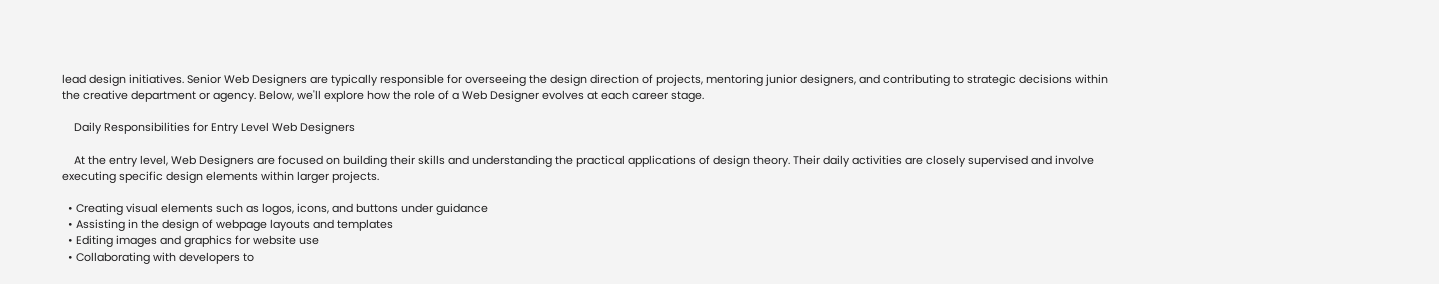lead design initiatives. Senior Web Designers are typically responsible for overseeing the design direction of projects, mentoring junior designers, and contributing to strategic decisions within the creative department or agency. Below, we'll explore how the role of a Web Designer evolves at each career stage.

    Daily Responsibilities for Entry Level Web Designers

    At the entry level, Web Designers are focused on building their skills and understanding the practical applications of design theory. Their daily activities are closely supervised and involve executing specific design elements within larger projects.

  • Creating visual elements such as logos, icons, and buttons under guidance
  • Assisting in the design of webpage layouts and templates
  • Editing images and graphics for website use
  • Collaborating with developers to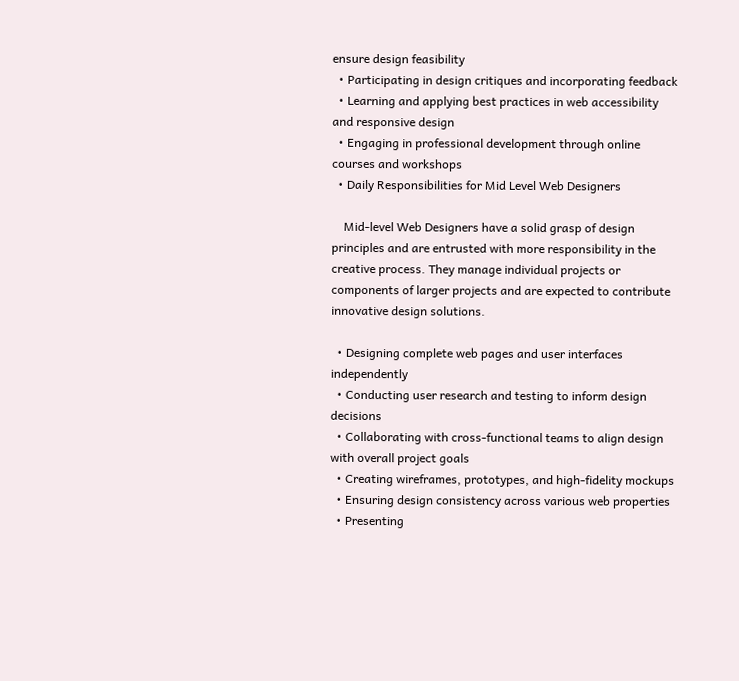ensure design feasibility
  • Participating in design critiques and incorporating feedback
  • Learning and applying best practices in web accessibility and responsive design
  • Engaging in professional development through online courses and workshops
  • Daily Responsibilities for Mid Level Web Designers

    Mid-level Web Designers have a solid grasp of design principles and are entrusted with more responsibility in the creative process. They manage individual projects or components of larger projects and are expected to contribute innovative design solutions.

  • Designing complete web pages and user interfaces independently
  • Conducting user research and testing to inform design decisions
  • Collaborating with cross-functional teams to align design with overall project goals
  • Creating wireframes, prototypes, and high-fidelity mockups
  • Ensuring design consistency across various web properties
  • Presenting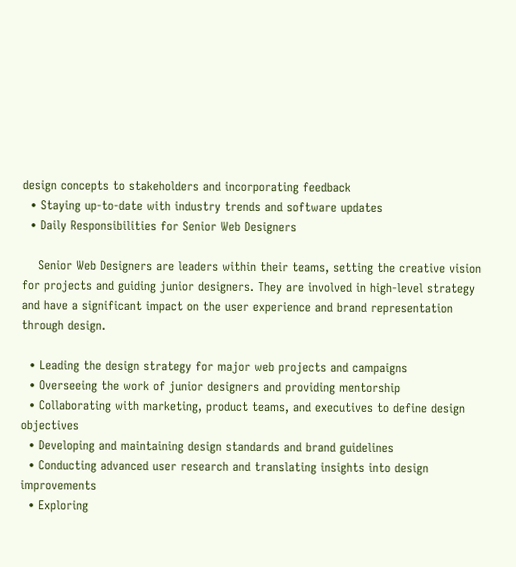design concepts to stakeholders and incorporating feedback
  • Staying up-to-date with industry trends and software updates
  • Daily Responsibilities for Senior Web Designers

    Senior Web Designers are leaders within their teams, setting the creative vision for projects and guiding junior designers. They are involved in high-level strategy and have a significant impact on the user experience and brand representation through design.

  • Leading the design strategy for major web projects and campaigns
  • Overseeing the work of junior designers and providing mentorship
  • Collaborating with marketing, product teams, and executives to define design objectives
  • Developing and maintaining design standards and brand guidelines
  • Conducting advanced user research and translating insights into design improvements
  • Exploring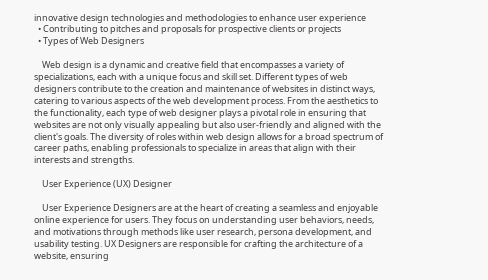innovative design technologies and methodologies to enhance user experience
  • Contributing to pitches and proposals for prospective clients or projects
  • Types of Web Designers

    Web design is a dynamic and creative field that encompasses a variety of specializations, each with a unique focus and skill set. Different types of web designers contribute to the creation and maintenance of websites in distinct ways, catering to various aspects of the web development process. From the aesthetics to the functionality, each type of web designer plays a pivotal role in ensuring that websites are not only visually appealing but also user-friendly and aligned with the client's goals. The diversity of roles within web design allows for a broad spectrum of career paths, enabling professionals to specialize in areas that align with their interests and strengths.

    User Experience (UX) Designer

    User Experience Designers are at the heart of creating a seamless and enjoyable online experience for users. They focus on understanding user behaviors, needs, and motivations through methods like user research, persona development, and usability testing. UX Designers are responsible for crafting the architecture of a website, ensuring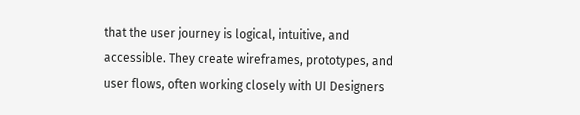that the user journey is logical, intuitive, and accessible. They create wireframes, prototypes, and user flows, often working closely with UI Designers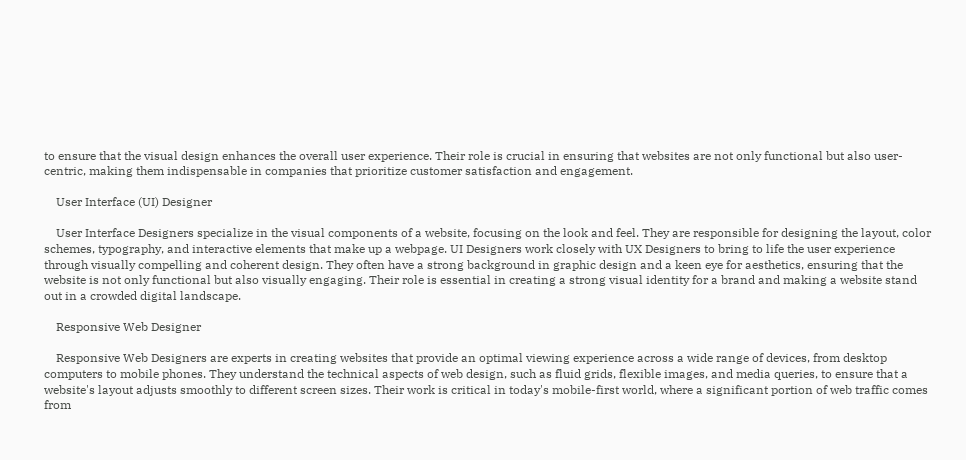to ensure that the visual design enhances the overall user experience. Their role is crucial in ensuring that websites are not only functional but also user-centric, making them indispensable in companies that prioritize customer satisfaction and engagement.

    User Interface (UI) Designer

    User Interface Designers specialize in the visual components of a website, focusing on the look and feel. They are responsible for designing the layout, color schemes, typography, and interactive elements that make up a webpage. UI Designers work closely with UX Designers to bring to life the user experience through visually compelling and coherent design. They often have a strong background in graphic design and a keen eye for aesthetics, ensuring that the website is not only functional but also visually engaging. Their role is essential in creating a strong visual identity for a brand and making a website stand out in a crowded digital landscape.

    Responsive Web Designer

    Responsive Web Designers are experts in creating websites that provide an optimal viewing experience across a wide range of devices, from desktop computers to mobile phones. They understand the technical aspects of web design, such as fluid grids, flexible images, and media queries, to ensure that a website's layout adjusts smoothly to different screen sizes. Their work is critical in today's mobile-first world, where a significant portion of web traffic comes from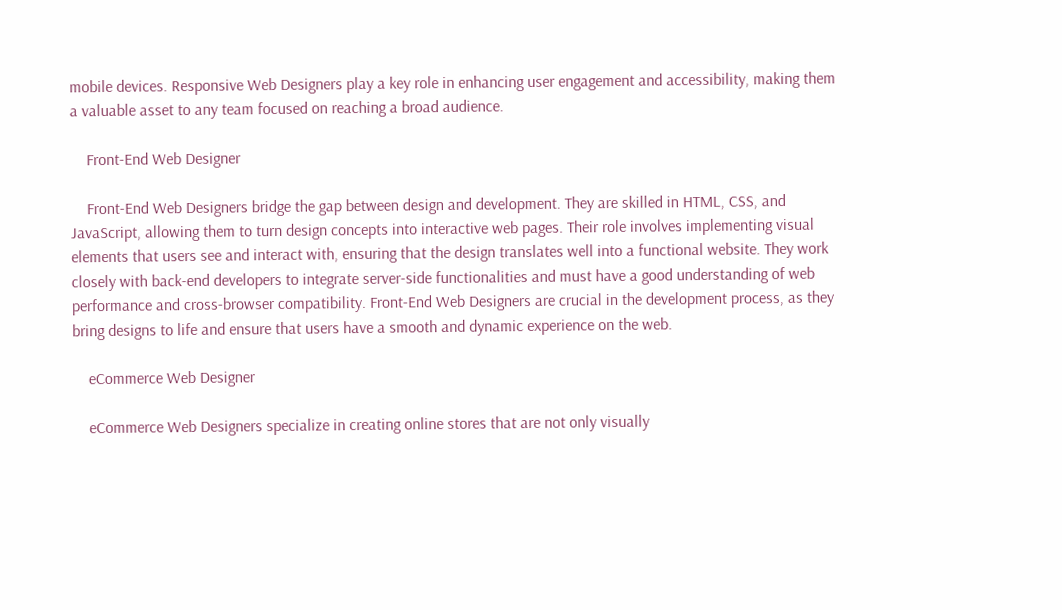mobile devices. Responsive Web Designers play a key role in enhancing user engagement and accessibility, making them a valuable asset to any team focused on reaching a broad audience.

    Front-End Web Designer

    Front-End Web Designers bridge the gap between design and development. They are skilled in HTML, CSS, and JavaScript, allowing them to turn design concepts into interactive web pages. Their role involves implementing visual elements that users see and interact with, ensuring that the design translates well into a functional website. They work closely with back-end developers to integrate server-side functionalities and must have a good understanding of web performance and cross-browser compatibility. Front-End Web Designers are crucial in the development process, as they bring designs to life and ensure that users have a smooth and dynamic experience on the web.

    eCommerce Web Designer

    eCommerce Web Designers specialize in creating online stores that are not only visually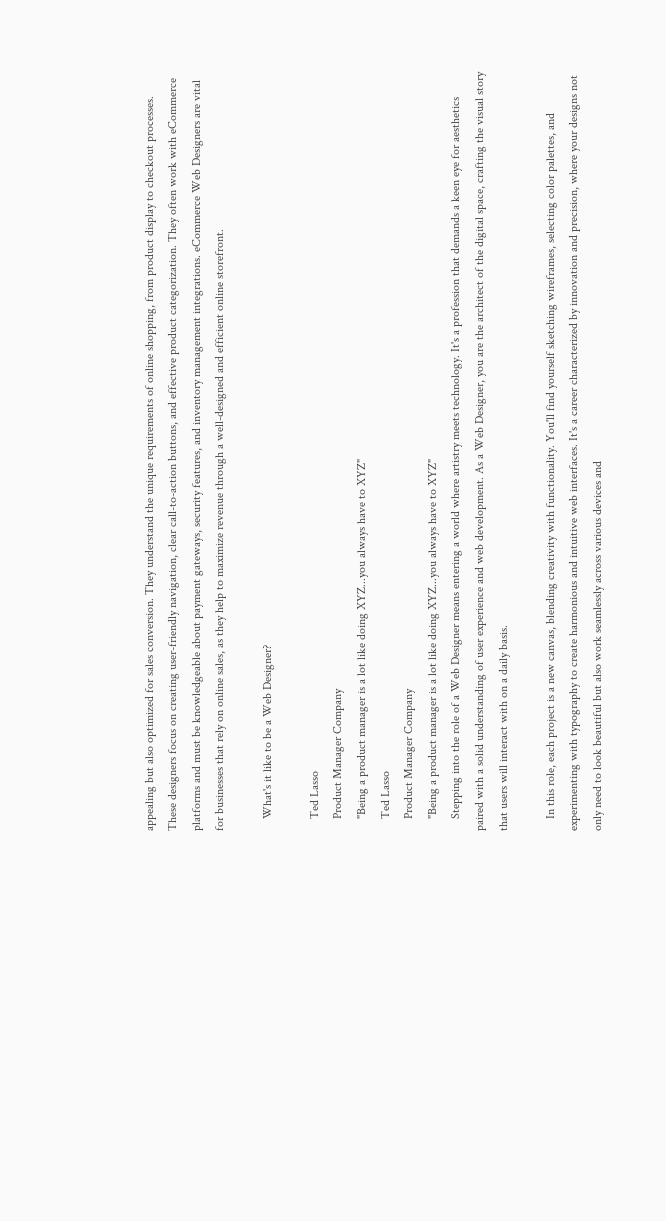appealing but also optimized for sales conversion. They understand the unique requirements of online shopping, from product display to checkout processes. These designers focus on creating user-friendly navigation, clear call-to-action buttons, and effective product categorization. They often work with eCommerce platforms and must be knowledgeable about payment gateways, security features, and inventory management integrations. eCommerce Web Designers are vital for businesses that rely on online sales, as they help to maximize revenue through a well-designed and efficient online storefront.

    What's it like to be a Web Designer?

    Ted Lasso
    Product Manager Company
    "Being a product manager is a lot like doing XYZ...you always have to XYZ"
    Ted Lasso
    Product Manager Company
    "Being a product manager is a lot like doing XYZ...you always have to XYZ"
    Stepping into the role of a Web Designer means entering a world where artistry meets technology. It's a profession that demands a keen eye for aesthetics paired with a solid understanding of user experience and web development. As a Web Designer, you are the architect of the digital space, crafting the visual story that users will interact with on a daily basis.

    In this role, each project is a new canvas, blending creativity with functionality. You'll find yourself sketching wireframes, selecting color palettes, and experimenting with typography to create harmonious and intuitive web interfaces. It's a career characterized by innovation and precision, where your designs not only need to look beautiful but also work seamlessly across various devices and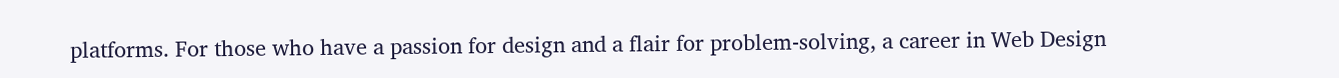platforms. For those who have a passion for design and a flair for problem-solving, a career in Web Design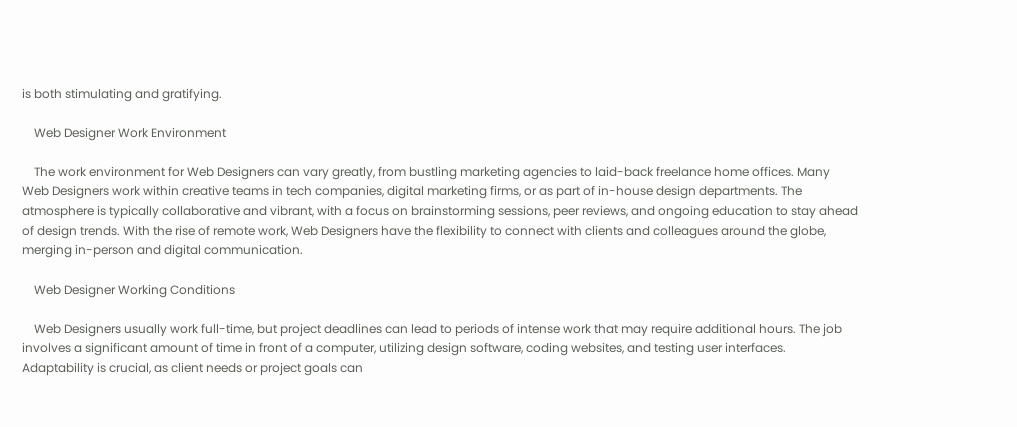is both stimulating and gratifying.

    Web Designer Work Environment

    The work environment for Web Designers can vary greatly, from bustling marketing agencies to laid-back freelance home offices. Many Web Designers work within creative teams in tech companies, digital marketing firms, or as part of in-house design departments. The atmosphere is typically collaborative and vibrant, with a focus on brainstorming sessions, peer reviews, and ongoing education to stay ahead of design trends. With the rise of remote work, Web Designers have the flexibility to connect with clients and colleagues around the globe, merging in-person and digital communication.

    Web Designer Working Conditions

    Web Designers usually work full-time, but project deadlines can lead to periods of intense work that may require additional hours. The job involves a significant amount of time in front of a computer, utilizing design software, coding websites, and testing user interfaces. Adaptability is crucial, as client needs or project goals can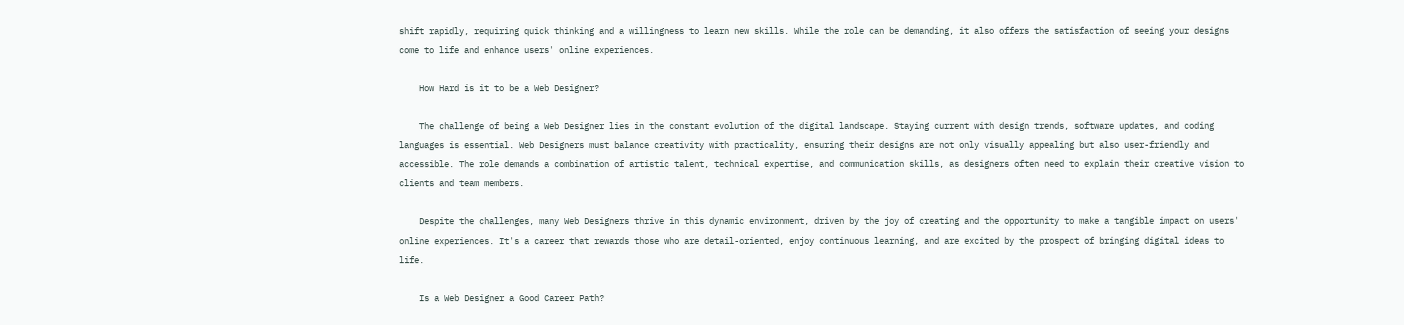shift rapidly, requiring quick thinking and a willingness to learn new skills. While the role can be demanding, it also offers the satisfaction of seeing your designs come to life and enhance users' online experiences.

    How Hard is it to be a Web Designer?

    The challenge of being a Web Designer lies in the constant evolution of the digital landscape. Staying current with design trends, software updates, and coding languages is essential. Web Designers must balance creativity with practicality, ensuring their designs are not only visually appealing but also user-friendly and accessible. The role demands a combination of artistic talent, technical expertise, and communication skills, as designers often need to explain their creative vision to clients and team members.

    Despite the challenges, many Web Designers thrive in this dynamic environment, driven by the joy of creating and the opportunity to make a tangible impact on users' online experiences. It's a career that rewards those who are detail-oriented, enjoy continuous learning, and are excited by the prospect of bringing digital ideas to life.

    Is a Web Designer a Good Career Path?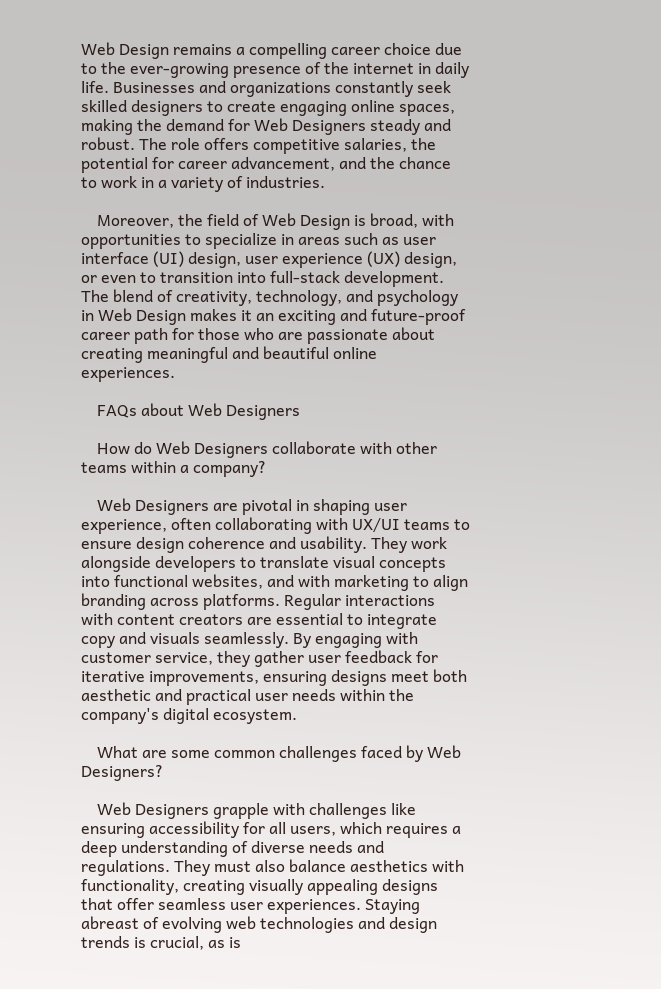Web Design remains a compelling career choice due to the ever-growing presence of the internet in daily life. Businesses and organizations constantly seek skilled designers to create engaging online spaces, making the demand for Web Designers steady and robust. The role offers competitive salaries, the potential for career advancement, and the chance to work in a variety of industries.

    Moreover, the field of Web Design is broad, with opportunities to specialize in areas such as user interface (UI) design, user experience (UX) design, or even to transition into full-stack development. The blend of creativity, technology, and psychology in Web Design makes it an exciting and future-proof career path for those who are passionate about creating meaningful and beautiful online experiences.

    FAQs about Web Designers

    How do Web Designers collaborate with other teams within a company?

    Web Designers are pivotal in shaping user experience, often collaborating with UX/UI teams to ensure design coherence and usability. They work alongside developers to translate visual concepts into functional websites, and with marketing to align branding across platforms. Regular interactions with content creators are essential to integrate copy and visuals seamlessly. By engaging with customer service, they gather user feedback for iterative improvements, ensuring designs meet both aesthetic and practical user needs within the company's digital ecosystem.

    What are some common challenges faced by Web Designers?

    Web Designers grapple with challenges like ensuring accessibility for all users, which requires a deep understanding of diverse needs and regulations. They must also balance aesthetics with functionality, creating visually appealing designs that offer seamless user experiences. Staying abreast of evolving web technologies and design trends is crucial, as is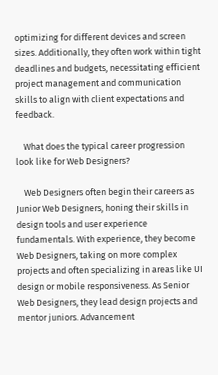optimizing for different devices and screen sizes. Additionally, they often work within tight deadlines and budgets, necessitating efficient project management and communication skills to align with client expectations and feedback.

    What does the typical career progression look like for Web Designers?

    Web Designers often begin their careers as Junior Web Designers, honing their skills in design tools and user experience fundamentals. With experience, they become Web Designers, taking on more complex projects and often specializing in areas like UI design or mobile responsiveness. As Senior Web Designers, they lead design projects and mentor juniors. Advancement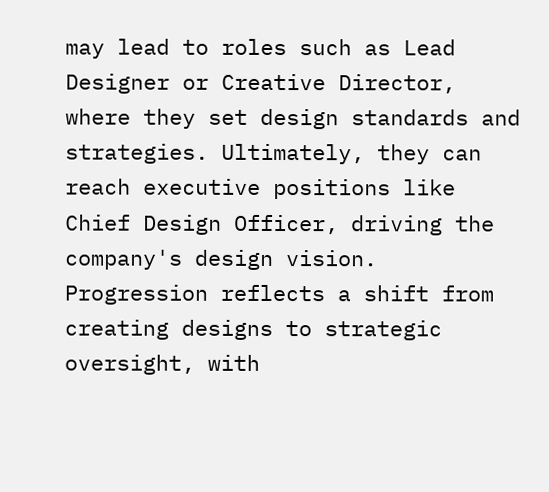may lead to roles such as Lead Designer or Creative Director, where they set design standards and strategies. Ultimately, they can reach executive positions like Chief Design Officer, driving the company's design vision. Progression reflects a shift from creating designs to strategic oversight, with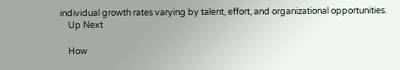individual growth rates varying by talent, effort, and organizational opportunities.
    Up Next

    How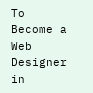To Become a Web Designer in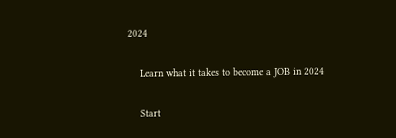2024

    Learn what it takes to become a JOB in 2024

    Start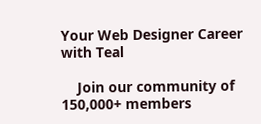Your Web Designer Career with Teal

    Join our community of 150,000+ members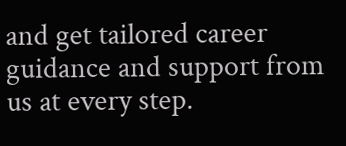and get tailored career guidance and support from us at every step.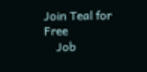Join Teal for Free
    Job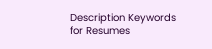Description Keywords for Resumes